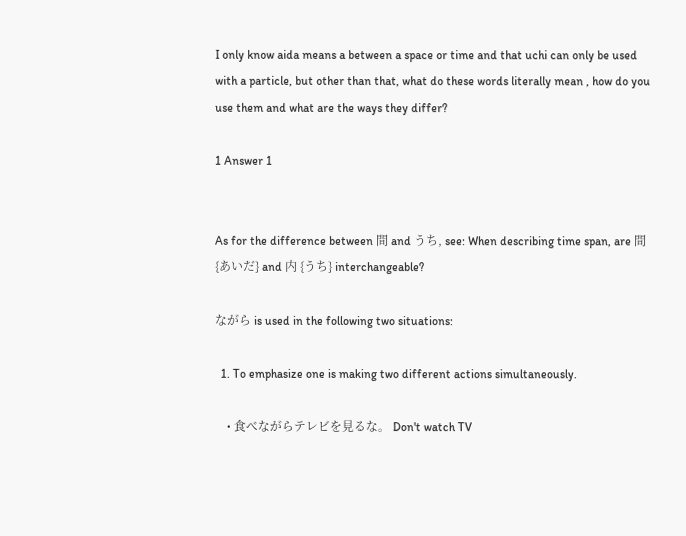I only know aida means a between a space or time and that uchi can only be used with a particle, but other than that, what do these words literally mean , how do you use them and what are the ways they differ?

1 Answer 1


As for the difference between 間 and うち, see: When describing time span, are 間 {あいだ} and 内 {うち} interchangeable?

ながら is used in the following two situations:

  1. To emphasize one is making two different actions simultaneously.

    • 食べながらテレビを見るな。 Don't watch TV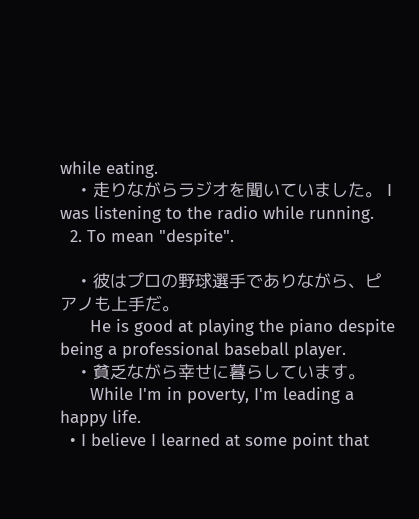while eating.
    • 走りながらラジオを聞いていました。 I was listening to the radio while running.
  2. To mean "despite".

    • 彼はプロの野球選手でありながら、ピアノも上手だ。
      He is good at playing the piano despite being a professional baseball player.
    • 貧乏ながら幸せに暮らしています。
      While I'm in poverty, I'm leading a happy life.
  • I believe I learned at some point that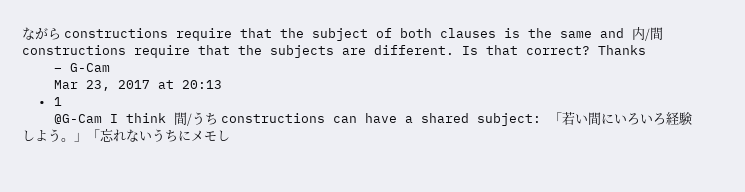ながら constructions require that the subject of both clauses is the same and 内/間 constructions require that the subjects are different. Is that correct? Thanks
    – G-Cam
    Mar 23, 2017 at 20:13
  • 1
    @G-Cam I think 間/うち constructions can have a shared subject: 「若い間にいろいろ経験しよう。」「忘れないうちにメモし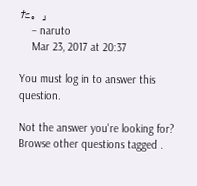た。」
    – naruto
    Mar 23, 2017 at 20:37

You must log in to answer this question.

Not the answer you're looking for? Browse other questions tagged .